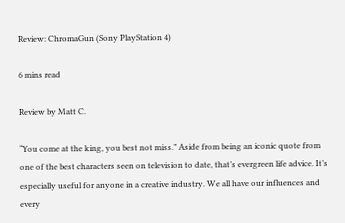Review: ChromaGun (Sony PlayStation 4)

6 mins read

Review by Matt C.

“You come at the king, you best not miss.” Aside from being an iconic quote from one of the best characters seen on television to date, that’s evergreen life advice. It’s especially useful for anyone in a creative industry. We all have our influences and every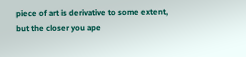piece of art is derivative to some extent, but the closer you ape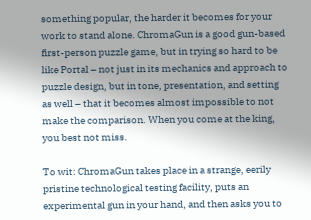something popular, the harder it becomes for your work to stand alone. ChromaGun is a good gun-based first-person puzzle game, but in trying so hard to be like Portal – not just in its mechanics and approach to puzzle design, but in tone, presentation, and setting as well – that it becomes almost impossible to not make the comparison. When you come at the king, you best not miss.

To wit: ChromaGun takes place in a strange, eerily pristine technological testing facility, puts an experimental gun in your hand, and then asks you to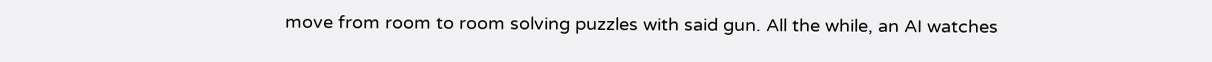move from room to room solving puzzles with said gun. All the while, an AI watches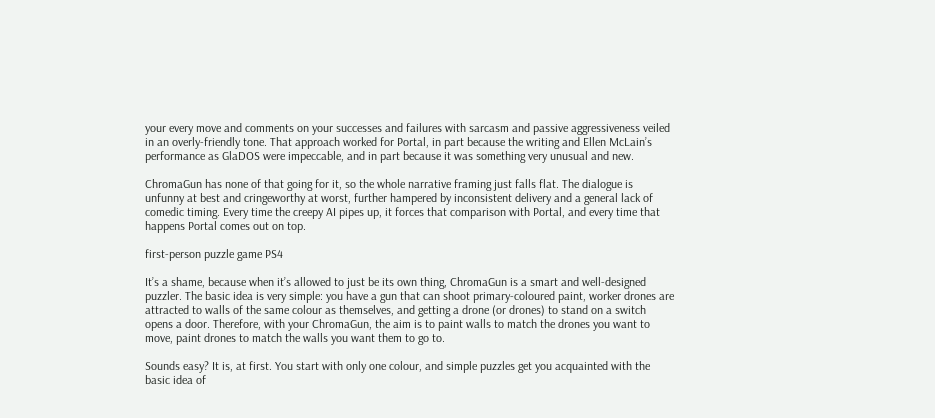your every move and comments on your successes and failures with sarcasm and passive aggressiveness veiled in an overly-friendly tone. That approach worked for Portal, in part because the writing and Ellen McLain’s performance as GlaDOS were impeccable, and in part because it was something very unusual and new.

ChromaGun has none of that going for it, so the whole narrative framing just falls flat. The dialogue is unfunny at best and cringeworthy at worst, further hampered by inconsistent delivery and a general lack of comedic timing. Every time the creepy AI pipes up, it forces that comparison with Portal, and every time that happens Portal comes out on top.

first-person puzzle game PS4

It’s a shame, because when it’s allowed to just be its own thing, ChromaGun is a smart and well-designed puzzler. The basic idea is very simple: you have a gun that can shoot primary-coloured paint, worker drones are attracted to walls of the same colour as themselves, and getting a drone (or drones) to stand on a switch opens a door. Therefore, with your ChromaGun, the aim is to paint walls to match the drones you want to move, paint drones to match the walls you want them to go to.

Sounds easy? It is, at first. You start with only one colour, and simple puzzles get you acquainted with the basic idea of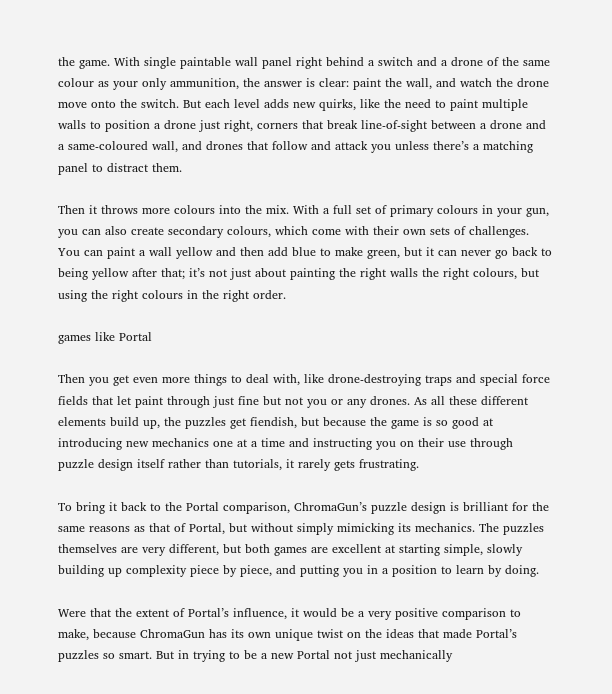the game. With single paintable wall panel right behind a switch and a drone of the same colour as your only ammunition, the answer is clear: paint the wall, and watch the drone move onto the switch. But each level adds new quirks, like the need to paint multiple walls to position a drone just right, corners that break line-of-sight between a drone and a same-coloured wall, and drones that follow and attack you unless there’s a matching panel to distract them.

Then it throws more colours into the mix. With a full set of primary colours in your gun, you can also create secondary colours, which come with their own sets of challenges. You can paint a wall yellow and then add blue to make green, but it can never go back to being yellow after that; it’s not just about painting the right walls the right colours, but using the right colours in the right order.

games like Portal

Then you get even more things to deal with, like drone-destroying traps and special force fields that let paint through just fine but not you or any drones. As all these different elements build up, the puzzles get fiendish, but because the game is so good at introducing new mechanics one at a time and instructing you on their use through puzzle design itself rather than tutorials, it rarely gets frustrating.

To bring it back to the Portal comparison, ChromaGun’s puzzle design is brilliant for the same reasons as that of Portal, but without simply mimicking its mechanics. The puzzles themselves are very different, but both games are excellent at starting simple, slowly building up complexity piece by piece, and putting you in a position to learn by doing.

Were that the extent of Portal’s influence, it would be a very positive comparison to make, because ChromaGun has its own unique twist on the ideas that made Portal’s puzzles so smart. But in trying to be a new Portal not just mechanically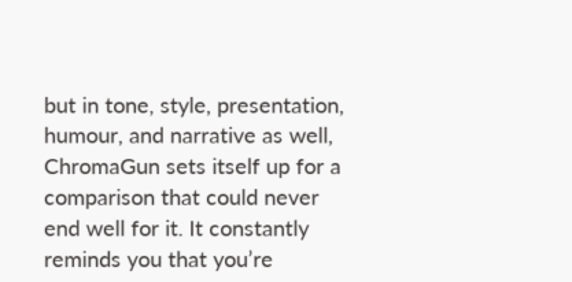but in tone, style, presentation, humour, and narrative as well, ChromaGun sets itself up for a comparison that could never end well for it. It constantly reminds you that you’re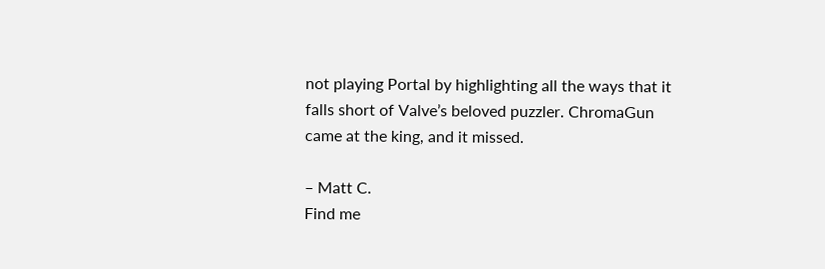not playing Portal by highlighting all the ways that it falls short of Valve’s beloved puzzler. ChromaGun came at the king, and it missed.

– Matt C.
Find me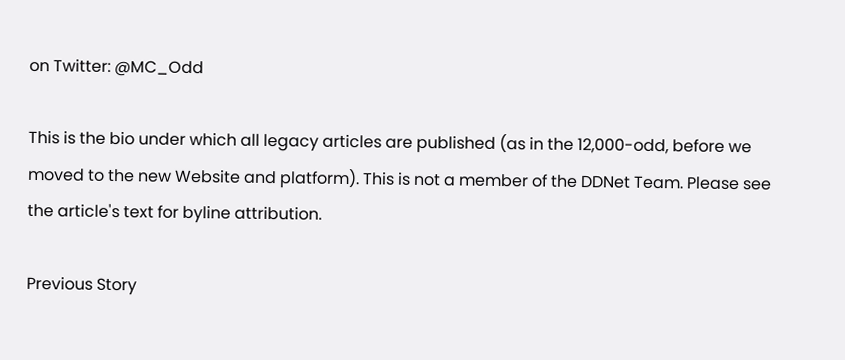on Twitter: @MC_Odd

This is the bio under which all legacy articles are published (as in the 12,000-odd, before we moved to the new Website and platform). This is not a member of the DDNet Team. Please see the article's text for byline attribution.

Previous Story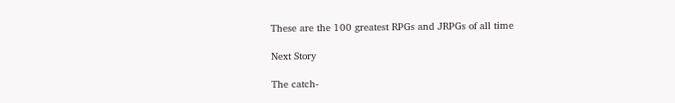These are the 100 greatest RPGs and JRPGs of all time

Next Story

The catch-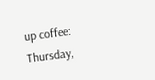up coffee: Thursday,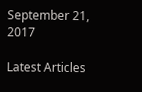September 21, 2017

Latest Articles